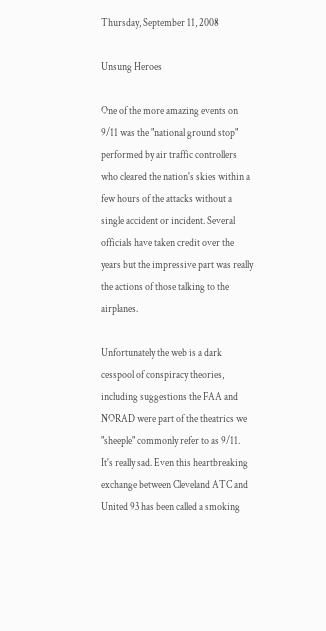Thursday, September 11, 2008

Unsung Heroes

One of the more amazing events on 9/11 was the "national ground stop" performed by air traffic controllers who cleared the nation's skies within a few hours of the attacks without a single accident or incident. Several officials have taken credit over the years but the impressive part was really the actions of those talking to the airplanes.

Unfortunately the web is a dark cesspool of conspiracy theories, including suggestions the FAA and NORAD were part of the theatrics we "sheeple" commonly refer to as 9/11. It's really sad. Even this heartbreaking exchange between Cleveland ATC and United 93 has been called a smoking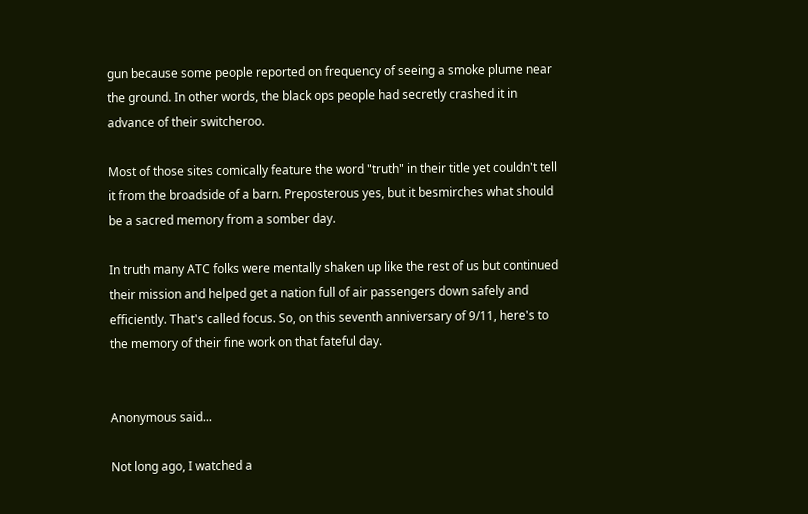gun because some people reported on frequency of seeing a smoke plume near the ground. In other words, the black ops people had secretly crashed it in advance of their switcheroo.

Most of those sites comically feature the word "truth" in their title yet couldn't tell it from the broadside of a barn. Preposterous yes, but it besmirches what should be a sacred memory from a somber day.

In truth many ATC folks were mentally shaken up like the rest of us but continued their mission and helped get a nation full of air passengers down safely and efficiently. That's called focus. So, on this seventh anniversary of 9/11, here's to the memory of their fine work on that fateful day.


Anonymous said...

Not long ago, I watched a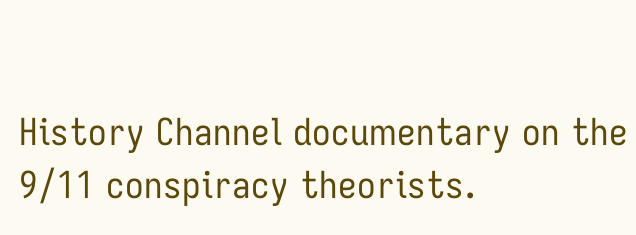History Channel documentary on the 9/11 conspiracy theorists.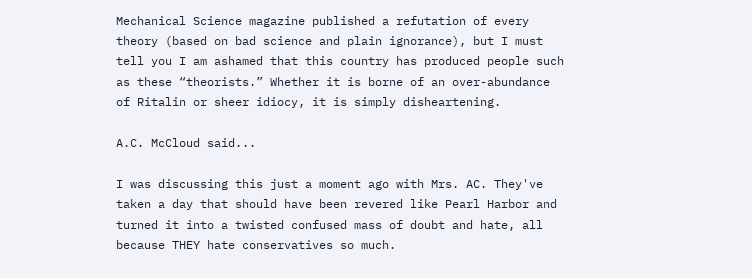Mechanical Science magazine published a refutation of every theory (based on bad science and plain ignorance), but I must tell you I am ashamed that this country has produced people such as these “theorists.” Whether it is borne of an over-abundance of Ritalin or sheer idiocy, it is simply disheartening.

A.C. McCloud said...

I was discussing this just a moment ago with Mrs. AC. They've taken a day that should have been revered like Pearl Harbor and turned it into a twisted confused mass of doubt and hate, all because THEY hate conservatives so much.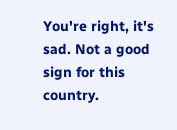You're right, it's sad. Not a good sign for this country.